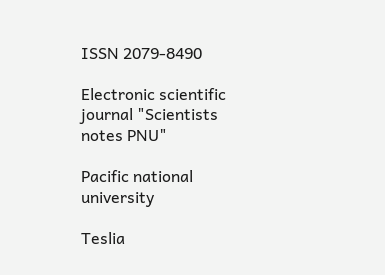ISSN 2079-8490

Electronic scientific journal "Scientists notes PNU"

Pacific national university

Teslia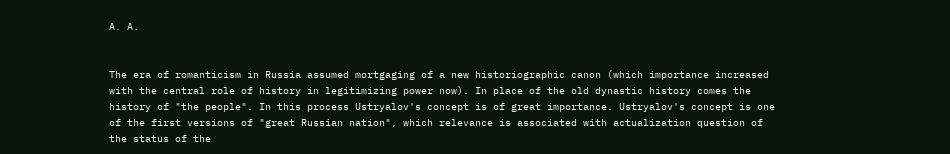A. A.


The era of romanticism in Russia assumed mortgaging of a new historiographic canon (which importance increased with the central role of history in legitimizing power now). In place of the old dynastic history comes the history of "the people". In this process Ustryalov's concept is of great importance. Ustryalov's concept is one of the first versions of "great Russian nation", which relevance is associated with actualization question of the status of the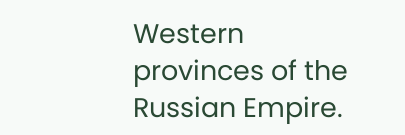Western provinces of the Russian Empire.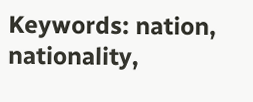Keywords: nation, nationality,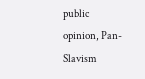public opinion, Pan-Slavism